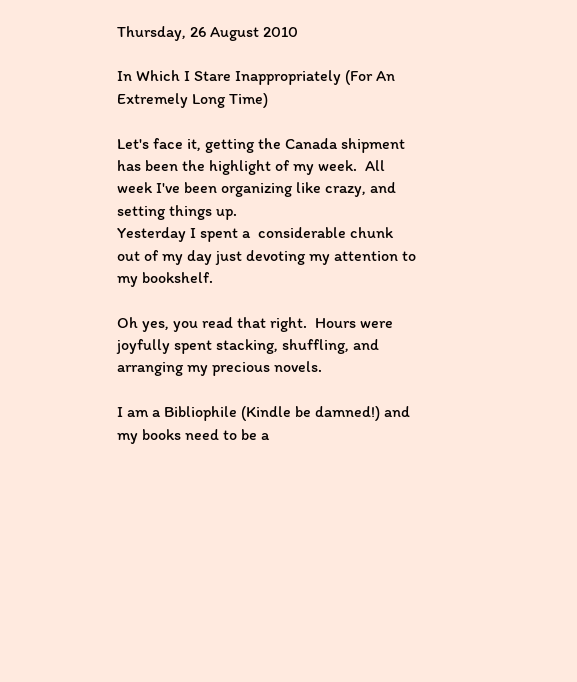Thursday, 26 August 2010

In Which I Stare Inappropriately (For An Extremely Long Time)

Let's face it, getting the Canada shipment has been the highlight of my week.  All week I've been organizing like crazy, and setting things up.
Yesterday I spent a  considerable chunk out of my day just devoting my attention to my bookshelf.

Oh yes, you read that right.  Hours were joyfully spent stacking, shuffling, and arranging my precious novels.

I am a Bibliophile (Kindle be damned!) and my books need to be a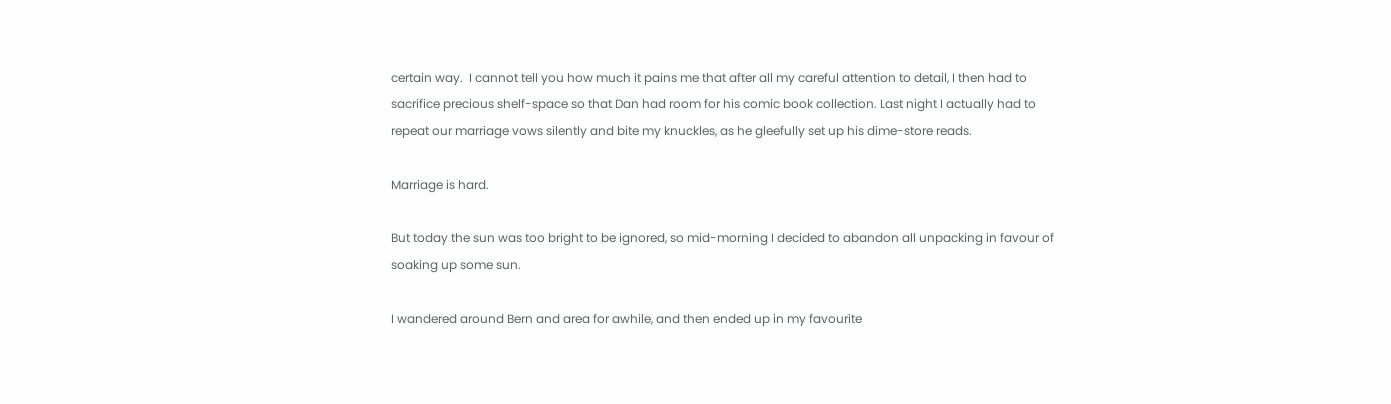certain way.  I cannot tell you how much it pains me that after all my careful attention to detail, I then had to sacrifice precious shelf-space so that Dan had room for his comic book collection. Last night I actually had to repeat our marriage vows silently and bite my knuckles, as he gleefully set up his dime-store reads.

Marriage is hard.

But today the sun was too bright to be ignored, so mid-morning I decided to abandon all unpacking in favour of soaking up some sun.

I wandered around Bern and area for awhile, and then ended up in my favourite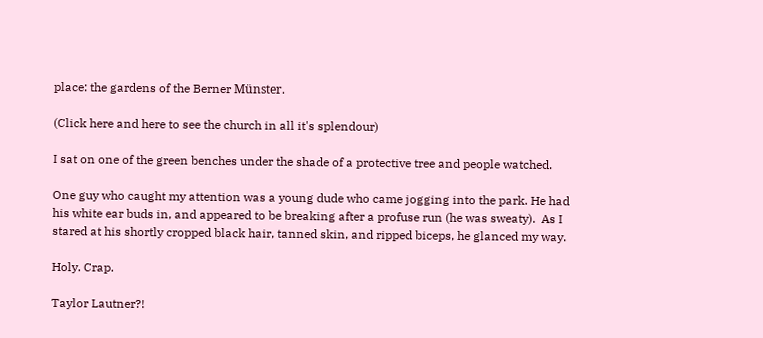place: the gardens of the Berner Münster.

(Click here and here to see the church in all it's splendour)

I sat on one of the green benches under the shade of a protective tree and people watched.

One guy who caught my attention was a young dude who came jogging into the park. He had his white ear buds in, and appeared to be breaking after a profuse run (he was sweaty).  As I stared at his shortly cropped black hair, tanned skin, and ripped biceps, he glanced my way.

Holy. Crap.

Taylor Lautner?!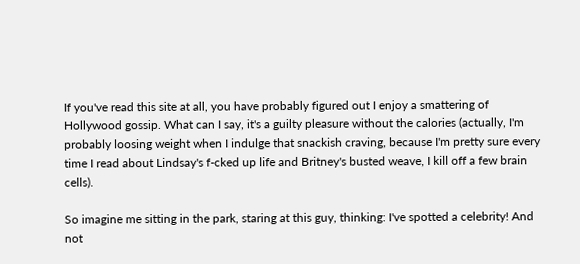If you've read this site at all, you have probably figured out I enjoy a smattering of Hollywood gossip. What can I say, it's a guilty pleasure without the calories (actually, I'm probably loosing weight when I indulge that snackish craving, because I'm pretty sure every time I read about Lindsay's f-cked up life and Britney's busted weave, I kill off a few brain cells).

So imagine me sitting in the park, staring at this guy, thinking: I've spotted a celebrity! And not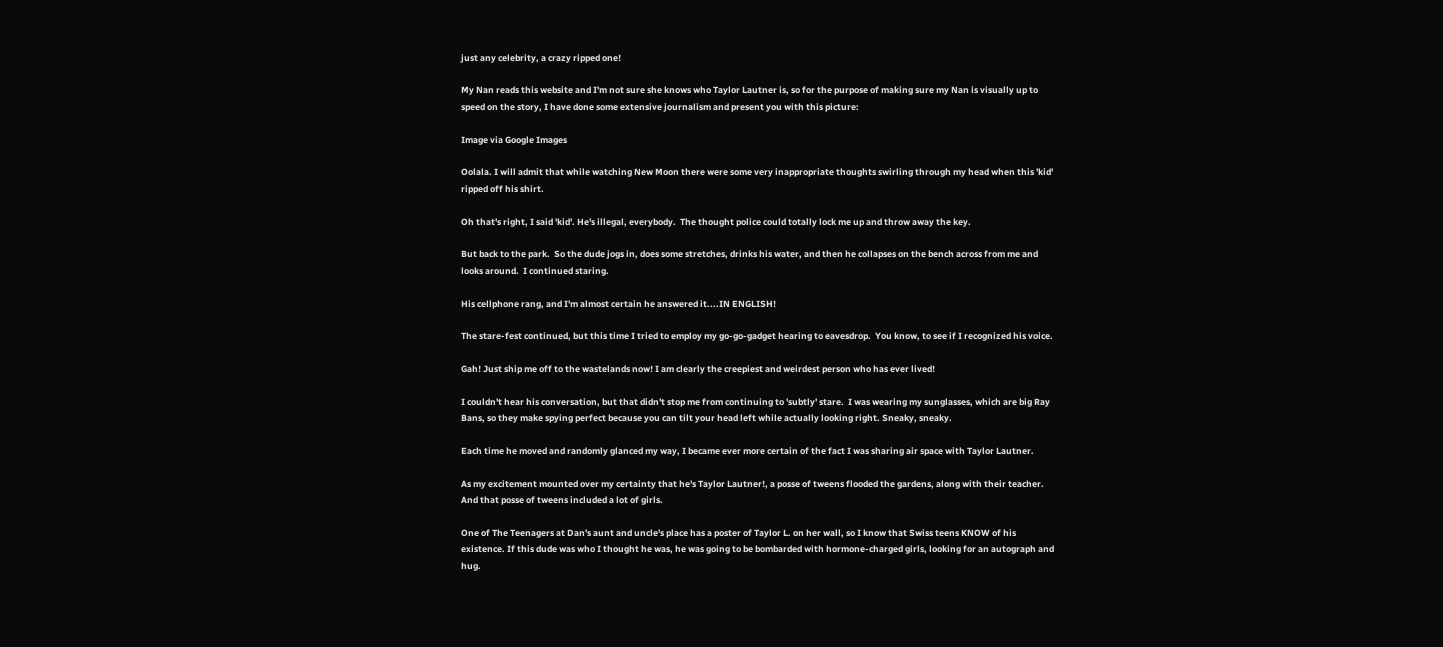just any celebrity, a crazy ripped one!

My Nan reads this website and I'm not sure she knows who Taylor Lautner is, so for the purpose of making sure my Nan is visually up to speed on the story, I have done some extensive journalism and present you with this picture:

Image via Google Images

Oolala. I will admit that while watching New Moon there were some very inappropriate thoughts swirling through my head when this 'kid' ripped off his shirt.

Oh that's right, I said 'kid'. He's illegal, everybody.  The thought police could totally lock me up and throw away the key.

But back to the park.  So the dude jogs in, does some stretches, drinks his water, and then he collapses on the bench across from me and looks around.  I continued staring.

His cellphone rang, and I'm almost certain he answered it....IN ENGLISH!

The stare-fest continued, but this time I tried to employ my go-go-gadget hearing to eavesdrop.  You know, to see if I recognized his voice.

Gah! Just ship me off to the wastelands now! I am clearly the creepiest and weirdest person who has ever lived!

I couldn't hear his conversation, but that didn't stop me from continuing to 'subtly' stare.  I was wearing my sunglasses, which are big Ray Bans, so they make spying perfect because you can tilt your head left while actually looking right. Sneaky, sneaky.

Each time he moved and randomly glanced my way, I became ever more certain of the fact I was sharing air space with Taylor Lautner.

As my excitement mounted over my certainty that he's Taylor Lautner!, a posse of tweens flooded the gardens, along with their teacher. And that posse of tweens included a lot of girls.

One of The Teenagers at Dan's aunt and uncle's place has a poster of Taylor L. on her wall, so I know that Swiss teens KNOW of his existence. If this dude was who I thought he was, he was going to be bombarded with hormone-charged girls, looking for an autograph and hug.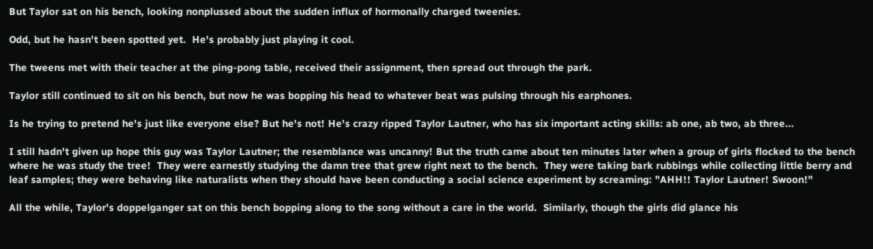But Taylor sat on his bench, looking nonplussed about the sudden influx of hormonally charged tweenies.

Odd, but he hasn't been spotted yet.  He's probably just playing it cool.

The tweens met with their teacher at the ping-pong table, received their assignment, then spread out through the park.

Taylor still continued to sit on his bench, but now he was bopping his head to whatever beat was pulsing through his earphones.

Is he trying to pretend he's just like everyone else? But he's not! He's crazy ripped Taylor Lautner, who has six important acting skills: ab one, ab two, ab three...

I still hadn't given up hope this guy was Taylor Lautner; the resemblance was uncanny! But the truth came about ten minutes later when a group of girls flocked to the bench where he was study the tree!  They were earnestly studying the damn tree that grew right next to the bench.  They were taking bark rubbings while collecting little berry and leaf samples; they were behaving like naturalists when they should have been conducting a social science experiment by screaming: "AHH!! Taylor Lautner! Swoon!"

All the while, Taylor's doppelganger sat on this bench bopping along to the song without a care in the world.  Similarly, though the girls did glance his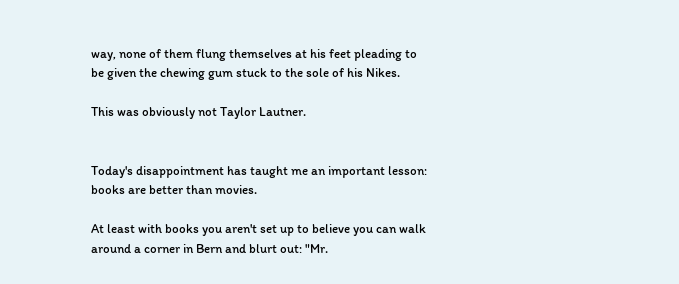way, none of them flung themselves at his feet pleading to be given the chewing gum stuck to the sole of his Nikes.

This was obviously not Taylor Lautner.


Today's disappointment has taught me an important lesson: books are better than movies.

At least with books you aren't set up to believe you can walk around a corner in Bern and blurt out: "Mr.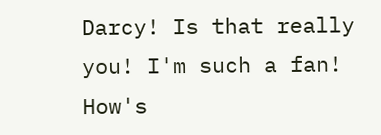Darcy! Is that really you! I'm such a fan! How's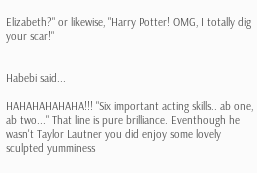Elizabeth?" or likewise, "Harry Potter! OMG, I totally dig your scar!"


Habebi said...

HAHAHAHAHAHA!!! "Six important acting skills.. ab one, ab two..." That line is pure brilliance. Eventhough he wasn't Taylor Lautner you did enjoy some lovely sculpted yumminess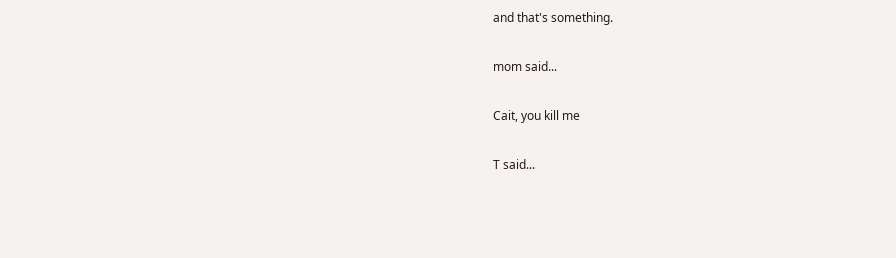and that's something.

mom said...

Cait, you kill me

T said...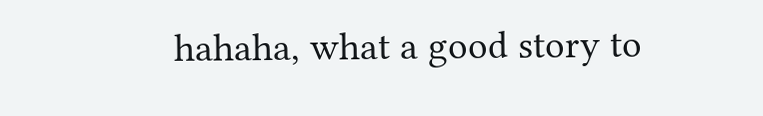hahaha, what a good story to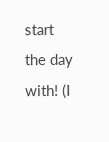start the day with! (I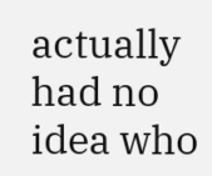actually had no idea who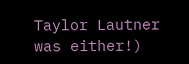Taylor Lautner was either!)